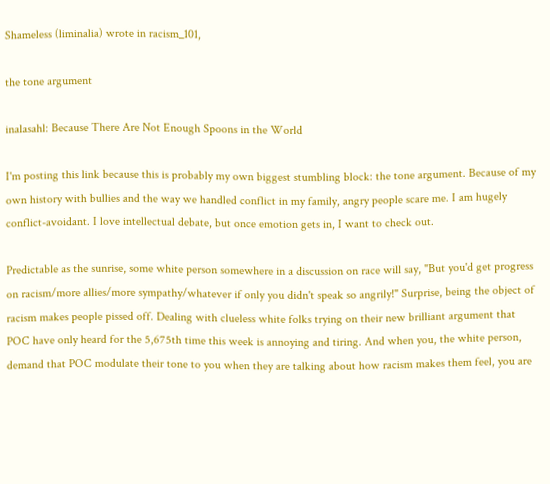Shameless (liminalia) wrote in racism_101,

the tone argument

inalasahl: Because There Are Not Enough Spoons in the World

I'm posting this link because this is probably my own biggest stumbling block: the tone argument. Because of my own history with bullies and the way we handled conflict in my family, angry people scare me. I am hugely conflict-avoidant. I love intellectual debate, but once emotion gets in, I want to check out.

Predictable as the sunrise, some white person somewhere in a discussion on race will say, "But you'd get progress on racism/more allies/more sympathy/whatever if only you didn't speak so angrily!" Surprise, being the object of racism makes people pissed off. Dealing with clueless white folks trying on their new brilliant argument that POC have only heard for the 5,675th time this week is annoying and tiring. And when you, the white person, demand that POC modulate their tone to you when they are talking about how racism makes them feel, you are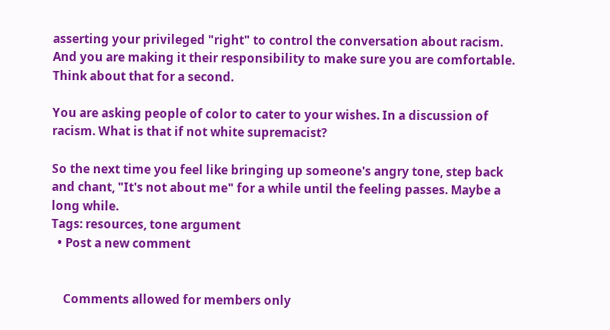asserting your privileged "right" to control the conversation about racism. And you are making it their responsibility to make sure you are comfortable. Think about that for a second.

You are asking people of color to cater to your wishes. In a discussion of racism. What is that if not white supremacist?

So the next time you feel like bringing up someone's angry tone, step back and chant, "It's not about me" for a while until the feeling passes. Maybe a long while.
Tags: resources, tone argument
  • Post a new comment


    Comments allowed for members only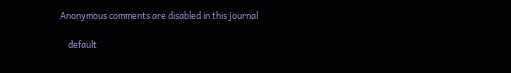Anonymous comments are disabled in this journal

    default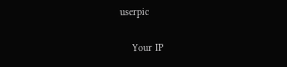userpic

    Your IP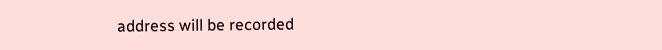address will be recorded